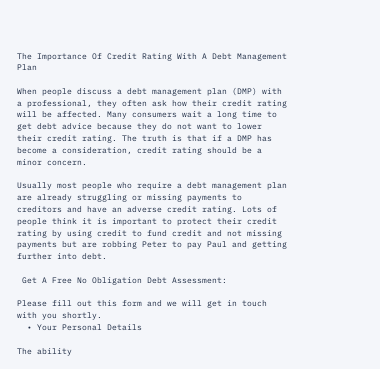The Importance Of Credit Rating With A Debt Management Plan

When people discuss a debt management plan (DMP) with a professional, they often ask how their credit rating will be affected. Many consumers wait a long time to get debt advice because they do not want to lower their credit rating. The truth is that if a DMP has become a consideration, credit rating should be a minor concern.

Usually most people who require a debt management plan are already struggling or missing payments to creditors and have an adverse credit rating. Lots of people think it is important to protect their credit rating by using credit to fund credit and not missing payments but are robbing Peter to pay Paul and getting further into debt.

 Get A Free No Obligation Debt Assessment:

Please fill out this form and we will get in touch with you shortly.
  • Your Personal Details

The ability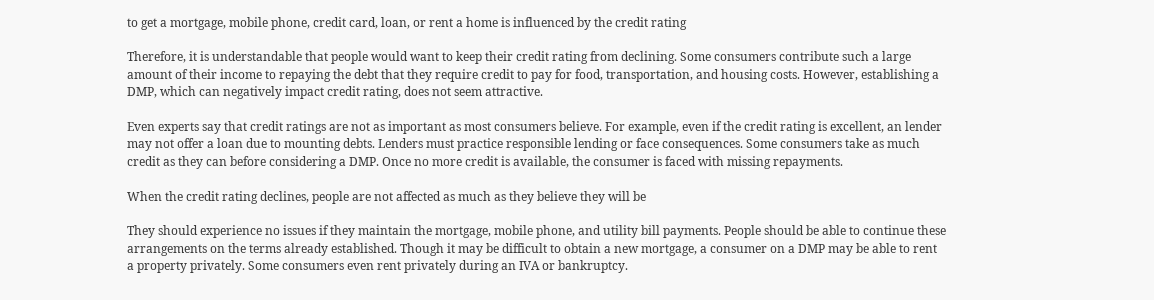to get a mortgage, mobile phone, credit card, loan, or rent a home is influenced by the credit rating

Therefore, it is understandable that people would want to keep their credit rating from declining. Some consumers contribute such a large amount of their income to repaying the debt that they require credit to pay for food, transportation, and housing costs. However, establishing a DMP, which can negatively impact credit rating, does not seem attractive.

Even experts say that credit ratings are not as important as most consumers believe. For example, even if the credit rating is excellent, an lender may not offer a loan due to mounting debts. Lenders must practice responsible lending or face consequences. Some consumers take as much credit as they can before considering a DMP. Once no more credit is available, the consumer is faced with missing repayments.

When the credit rating declines, people are not affected as much as they believe they will be

They should experience no issues if they maintain the mortgage, mobile phone, and utility bill payments. People should be able to continue these arrangements on the terms already established. Though it may be difficult to obtain a new mortgage, a consumer on a DMP may be able to rent a property privately. Some consumers even rent privately during an IVA or bankruptcy.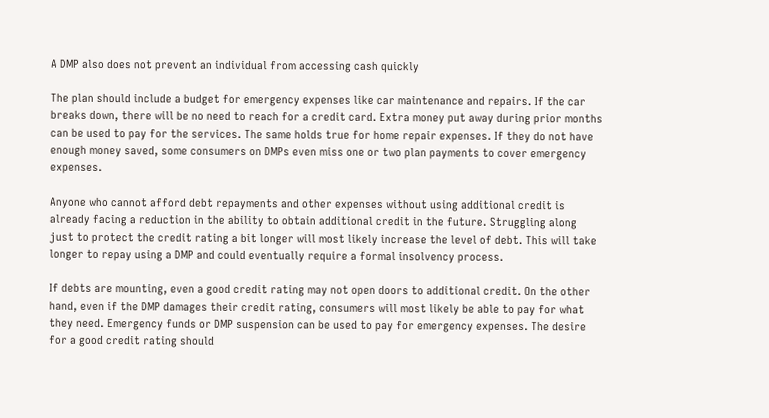A DMP also does not prevent an individual from accessing cash quickly

The plan should include a budget for emergency expenses like car maintenance and repairs. If the car breaks down, there will be no need to reach for a credit card. Extra money put away during prior months can be used to pay for the services. The same holds true for home repair expenses. If they do not have enough money saved, some consumers on DMPs even miss one or two plan payments to cover emergency expenses.

Anyone who cannot afford debt repayments and other expenses without using additional credit is already facing a reduction in the ability to obtain additional credit in the future. Struggling along just to protect the credit rating a bit longer will most likely increase the level of debt. This will take longer to repay using a DMP and could eventually require a formal insolvency process.

If debts are mounting, even a good credit rating may not open doors to additional credit. On the other hand, even if the DMP damages their credit rating, consumers will most likely be able to pay for what they need. Emergency funds or DMP suspension can be used to pay for emergency expenses. The desire for a good credit rating should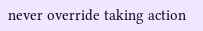never override taking action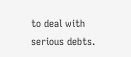to deal with serious debts.